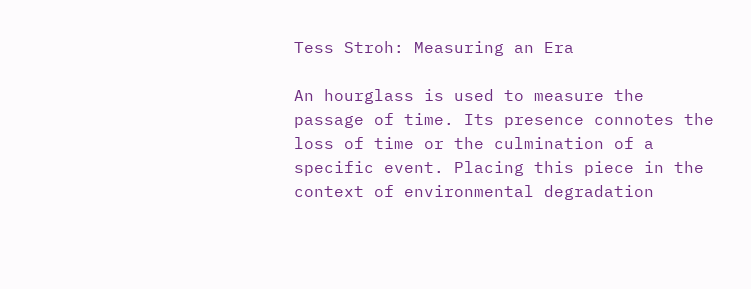Tess Stroh: Measuring an Era

An hourglass is used to measure the passage of time. Its presence connotes the loss of time or the culmination of a specific event. Placing this piece in the context of environmental degradation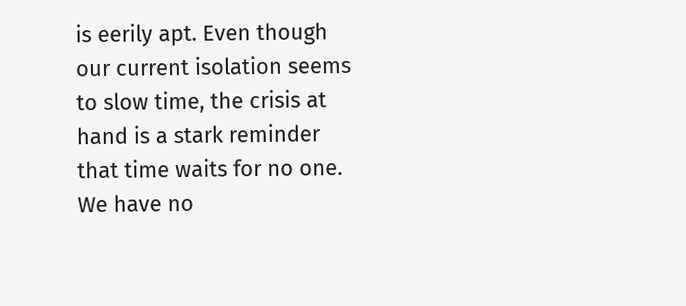is eerily apt. Even though our current isolation seems to slow time, the crisis at hand is a stark reminder that time waits for no one. We have no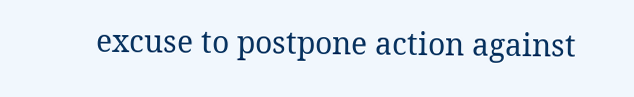excuse to postpone action against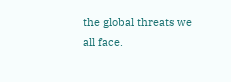the global threats we all face.